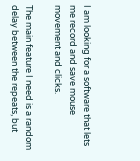I am looking for a software that lets me record and save mouse movement and clicks.

The main feature I need is a random delay between the repeats, but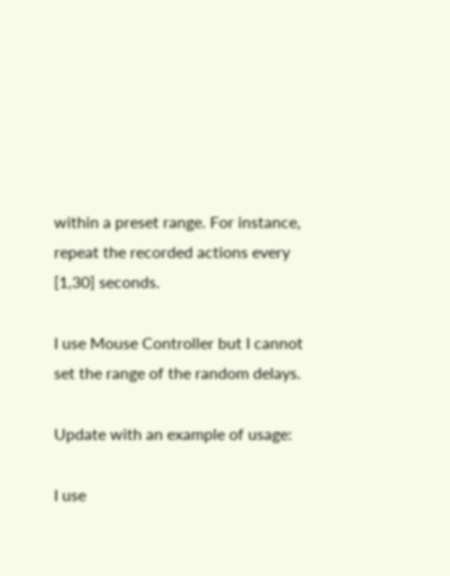within a preset range. For instance, repeat the recorded actions every [1,30] seconds.

I use Mouse Controller but I cannot set the range of the random delays.

Update with an example of usage:

I use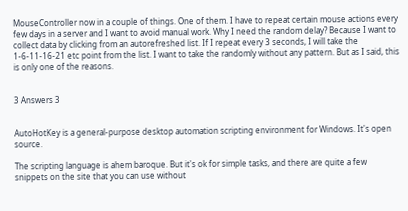MouseController now in a couple of things. One of them. I have to repeat certain mouse actions every few days in a server and I want to avoid manual work. Why I need the random delay? Because I want to collect data by clicking from an autorefreshed list. If I repeat every 3 seconds, I will take the 1-6-11-16-21 etc point from the list. I want to take the randomly without any pattern. But as I said, this is only one of the reasons.


3 Answers 3


AutoHotKey is a general-purpose desktop automation scripting environment for Windows. It's open source.

The scripting language is ahem baroque. But it's ok for simple tasks, and there are quite a few snippets on the site that you can use without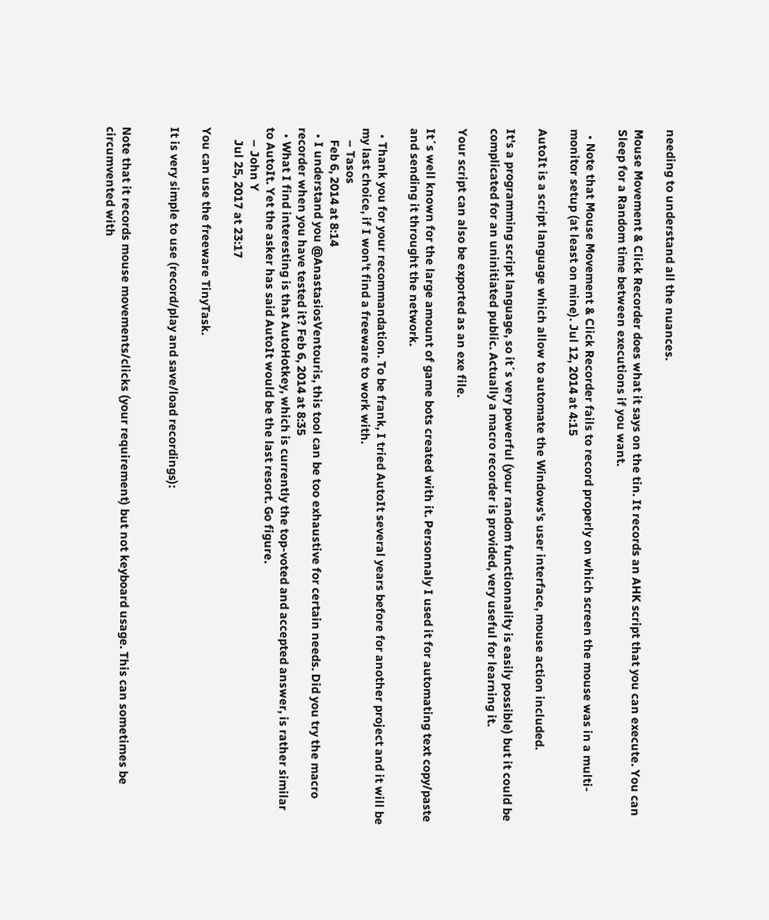needing to understand all the nuances.

Mouse Movement & Click Recorder does what it says on the tin. It records an AHK script that you can execute. You can Sleep for a Random time between executions if you want.

  • Note that Mouse Movement & Click Recorder fails to record properly on which screen the mouse was in a multi-monitor setup (at least on mine). Jul 12, 2014 at 4:15

AutoIt is a script language which allow to automate the Windows's user interface, mouse action included.

It's a programming script language, so it´s very powerful (your random functionnality is easily possible) but it could be complicated for an uninitiated public. Actually a macro recorder is provided, very useful for learning it.

Your script can also be exported as an exe file.

It´s well known for the large amount of game bots created with it. Personnaly I used it for automating text copy/paste and sending it throught the network.

  • Thank you for your recommandation. To be frank, I tried AutoIt several years before for another project and it will be my last choice, if I won't find a freeware to work with.
    – Tasos
    Feb 6, 2014 at 8:14
  • I understand you @AnastasiosVentouris, this tool can be too exhaustive for certain needs. Did you try the macro recorder when you have tested it? Feb 6, 2014 at 8:35
  • What I find interesting is that AutoHotkey, which is currently the top-voted and accepted answer, is rather similar to AutoIt. Yet the asker has said AutoIt would be the last resort. Go figure.
    – John Y
    Jul 25, 2017 at 23:17

You can use the freeware TinyTask.

It is very simple to use (record/play and save/load recordings):


Note that it records mouse movements/clicks (your requirement) but not keyboard usage. This can sometimes be circumvented with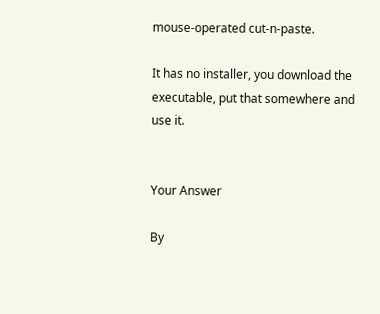mouse-operated cut-n-paste.

It has no installer, you download the executable, put that somewhere and use it.


Your Answer

By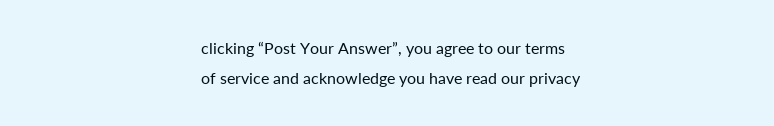clicking “Post Your Answer”, you agree to our terms of service and acknowledge you have read our privacy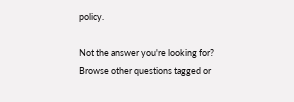policy.

Not the answer you're looking for? Browse other questions tagged or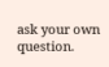ask your own question.